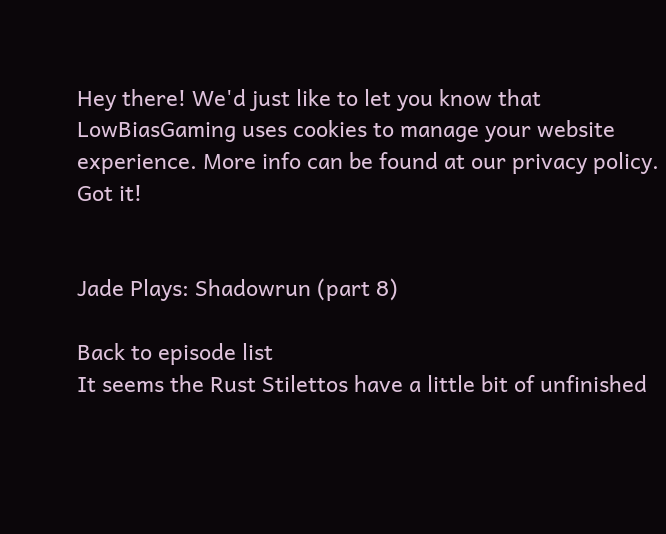Hey there! We'd just like to let you know that LowBiasGaming uses cookies to manage your website experience. More info can be found at our privacy policy.
Got it!


Jade Plays: Shadowrun (part 8)

Back to episode list
It seems the Rust Stilettos have a little bit of unfinished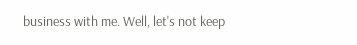business with me. Well, let's not keep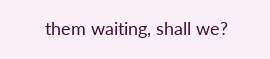them waiting, shall we?